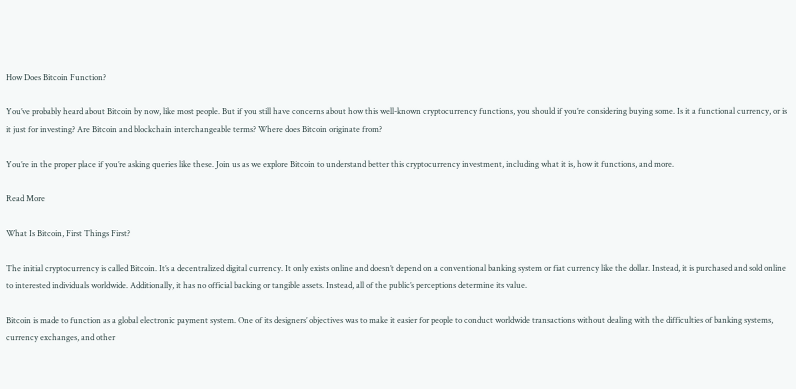How Does Bitcoin Function?

You’ve probably heard about Bitcoin by now, like most people. But if you still have concerns about how this well-known cryptocurrency functions, you should if you’re considering buying some. Is it a functional currency, or is it just for investing? Are Bitcoin and blockchain interchangeable terms? Where does Bitcoin originate from?

You’re in the proper place if you’re asking queries like these. Join us as we explore Bitcoin to understand better this cryptocurrency investment, including what it is, how it functions, and more.

Read More

What Is Bitcoin, First Things First?

The initial cryptocurrency is called Bitcoin. It’s a decentralized digital currency. It only exists online and doesn’t depend on a conventional banking system or fiat currency like the dollar. Instead, it is purchased and sold online to interested individuals worldwide. Additionally, it has no official backing or tangible assets. Instead, all of the public’s perceptions determine its value.

Bitcoin is made to function as a global electronic payment system. One of its designers’ objectives was to make it easier for people to conduct worldwide transactions without dealing with the difficulties of banking systems, currency exchanges, and other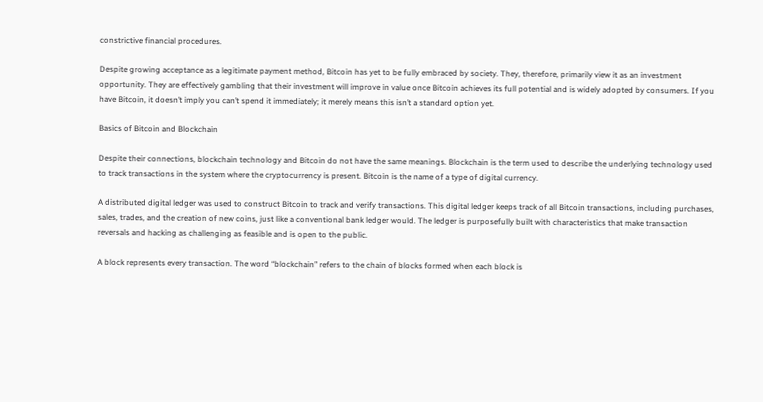constrictive financial procedures.

Despite growing acceptance as a legitimate payment method, Bitcoin has yet to be fully embraced by society. They, therefore, primarily view it as an investment opportunity. They are effectively gambling that their investment will improve in value once Bitcoin achieves its full potential and is widely adopted by consumers. If you have Bitcoin, it doesn’t imply you can’t spend it immediately; it merely means this isn’t a standard option yet.

Basics of Bitcoin and Blockchain

Despite their connections, blockchain technology and Bitcoin do not have the same meanings. Blockchain is the term used to describe the underlying technology used to track transactions in the system where the cryptocurrency is present. Bitcoin is the name of a type of digital currency.

A distributed digital ledger was used to construct Bitcoin to track and verify transactions. This digital ledger keeps track of all Bitcoin transactions, including purchases, sales, trades, and the creation of new coins, just like a conventional bank ledger would. The ledger is purposefully built with characteristics that make transaction reversals and hacking as challenging as feasible and is open to the public.

A block represents every transaction. The word “blockchain” refers to the chain of blocks formed when each block is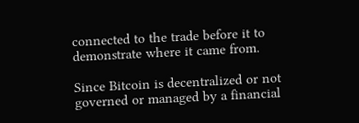connected to the trade before it to demonstrate where it came from.

Since Bitcoin is decentralized or not governed or managed by a financial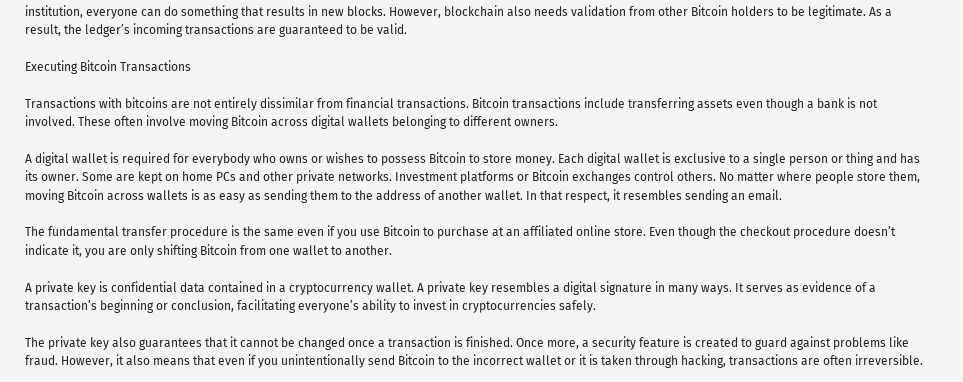institution, everyone can do something that results in new blocks. However, blockchain also needs validation from other Bitcoin holders to be legitimate. As a result, the ledger’s incoming transactions are guaranteed to be valid.

Executing Bitcoin Transactions

Transactions with bitcoins are not entirely dissimilar from financial transactions. Bitcoin transactions include transferring assets even though a bank is not involved. These often involve moving Bitcoin across digital wallets belonging to different owners.

A digital wallet is required for everybody who owns or wishes to possess Bitcoin to store money. Each digital wallet is exclusive to a single person or thing and has its owner. Some are kept on home PCs and other private networks. Investment platforms or Bitcoin exchanges control others. No matter where people store them, moving Bitcoin across wallets is as easy as sending them to the address of another wallet. In that respect, it resembles sending an email.

The fundamental transfer procedure is the same even if you use Bitcoin to purchase at an affiliated online store. Even though the checkout procedure doesn’t indicate it, you are only shifting Bitcoin from one wallet to another.

A private key is confidential data contained in a cryptocurrency wallet. A private key resembles a digital signature in many ways. It serves as evidence of a transaction’s beginning or conclusion, facilitating everyone’s ability to invest in cryptocurrencies safely.

The private key also guarantees that it cannot be changed once a transaction is finished. Once more, a security feature is created to guard against problems like fraud. However, it also means that even if you unintentionally send Bitcoin to the incorrect wallet or it is taken through hacking, transactions are often irreversible.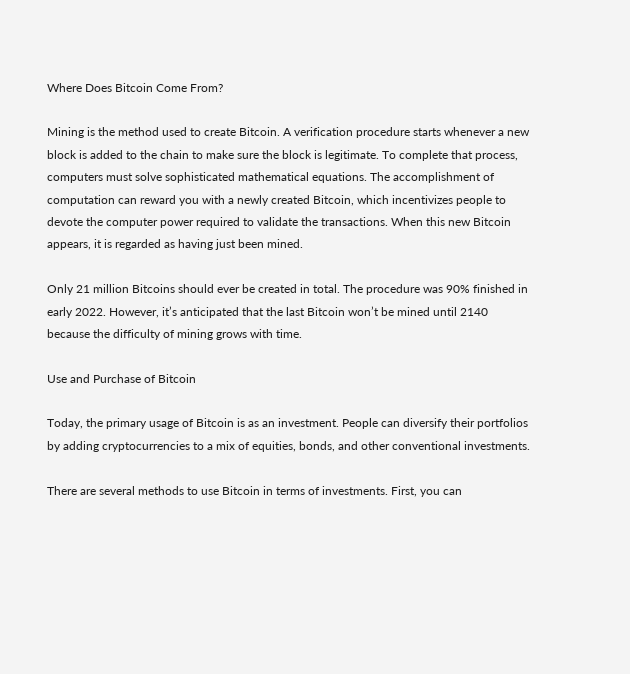Where Does Bitcoin Come From?

Mining is the method used to create Bitcoin. A verification procedure starts whenever a new block is added to the chain to make sure the block is legitimate. To complete that process, computers must solve sophisticated mathematical equations. The accomplishment of computation can reward you with a newly created Bitcoin, which incentivizes people to devote the computer power required to validate the transactions. When this new Bitcoin appears, it is regarded as having just been mined.

Only 21 million Bitcoins should ever be created in total. The procedure was 90% finished in early 2022. However, it’s anticipated that the last Bitcoin won’t be mined until 2140 because the difficulty of mining grows with time.

Use and Purchase of Bitcoin

Today, the primary usage of Bitcoin is as an investment. People can diversify their portfolios by adding cryptocurrencies to a mix of equities, bonds, and other conventional investments.

There are several methods to use Bitcoin in terms of investments. First, you can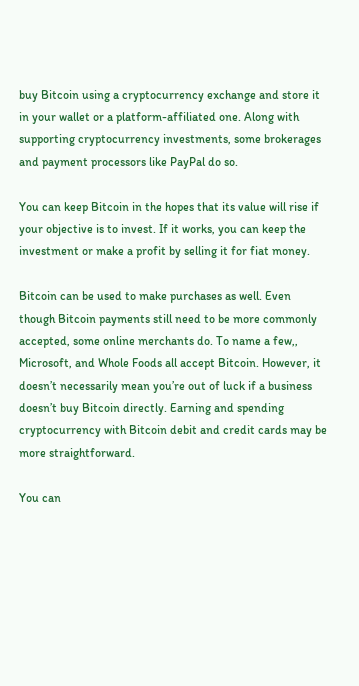buy Bitcoin using a cryptocurrency exchange and store it in your wallet or a platform-affiliated one. Along with supporting cryptocurrency investments, some brokerages and payment processors like PayPal do so.

You can keep Bitcoin in the hopes that its value will rise if your objective is to invest. If it works, you can keep the investment or make a profit by selling it for fiat money.

Bitcoin can be used to make purchases as well. Even though Bitcoin payments still need to be more commonly accepted, some online merchants do. To name a few,, Microsoft, and Whole Foods all accept Bitcoin. However, it doesn’t necessarily mean you’re out of luck if a business doesn’t buy Bitcoin directly. Earning and spending cryptocurrency with Bitcoin debit and credit cards may be more straightforward.

You can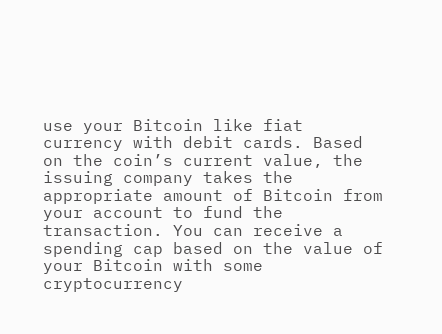use your Bitcoin like fiat currency with debit cards. Based on the coin’s current value, the issuing company takes the appropriate amount of Bitcoin from your account to fund the transaction. You can receive a spending cap based on the value of your Bitcoin with some cryptocurrency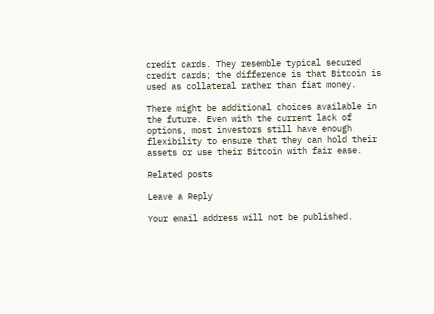credit cards. They resemble typical secured credit cards; the difference is that Bitcoin is used as collateral rather than fiat money.

There might be additional choices available in the future. Even with the current lack of options, most investors still have enough flexibility to ensure that they can hold their assets or use their Bitcoin with fair ease.

Related posts

Leave a Reply

Your email address will not be published.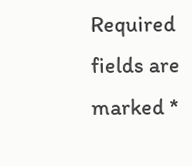Required fields are marked *